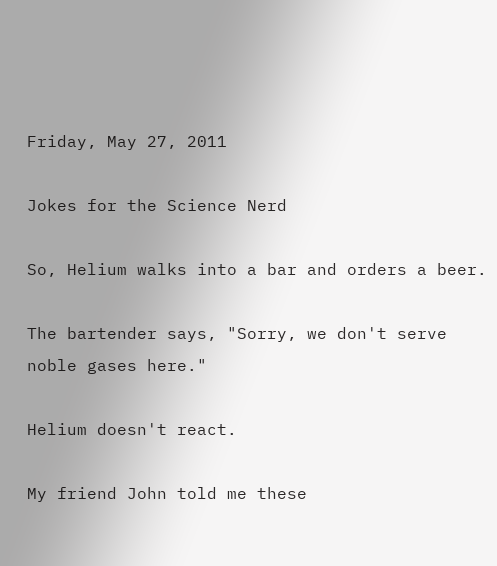Friday, May 27, 2011

Jokes for the Science Nerd

So, Helium walks into a bar and orders a beer.

The bartender says, "Sorry, we don't serve noble gases here."

Helium doesn't react.

My friend John told me these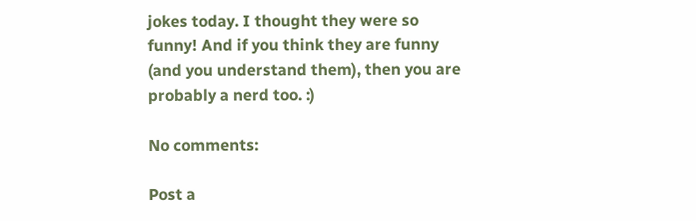jokes today. I thought they were so funny! And if you think they are funny (and you understand them), then you are probably a nerd too. :)

No comments:

Post a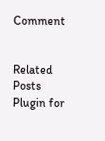Comment


Related Posts Plugin for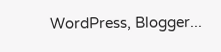WordPress, Blogger...